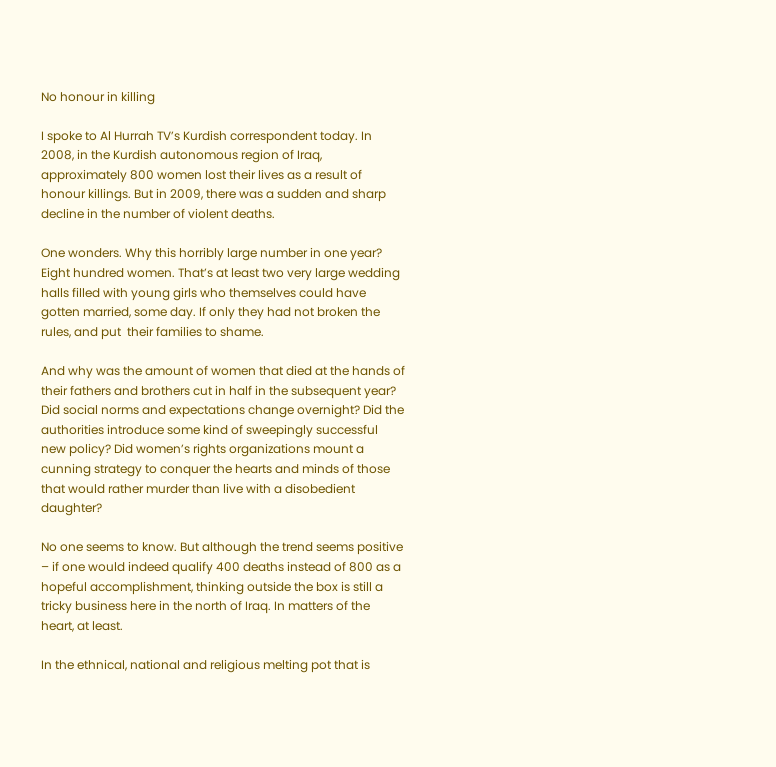No honour in killing

I spoke to Al Hurrah TV’s Kurdish correspondent today. In 2008, in the Kurdish autonomous region of Iraq, approximately 800 women lost their lives as a result of honour killings. But in 2009, there was a sudden and sharp decline in the number of violent deaths.

One wonders. Why this horribly large number in one year? Eight hundred women. That’s at least two very large wedding halls filled with young girls who themselves could have gotten married, some day. If only they had not broken the rules, and put  their families to shame.

And why was the amount of women that died at the hands of their fathers and brothers cut in half in the subsequent year? Did social norms and expectations change overnight? Did the authorities introduce some kind of sweepingly successful new policy? Did women’s rights organizations mount a cunning strategy to conquer the hearts and minds of those that would rather murder than live with a disobedient daughter?

No one seems to know. But although the trend seems positive – if one would indeed qualify 400 deaths instead of 800 as a hopeful accomplishment, thinking outside the box is still a tricky business here in the north of Iraq. In matters of the heart, at least.

In the ethnical, national and religious melting pot that is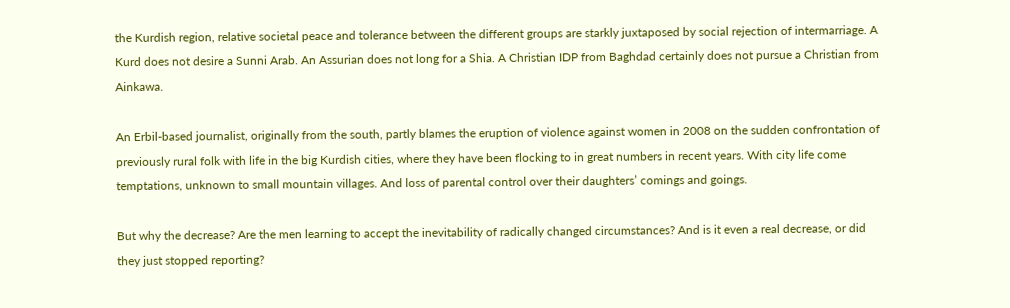the Kurdish region, relative societal peace and tolerance between the different groups are starkly juxtaposed by social rejection of intermarriage. A Kurd does not desire a Sunni Arab. An Assurian does not long for a Shia. A Christian IDP from Baghdad certainly does not pursue a Christian from Ainkawa.

An Erbil-based journalist, originally from the south, partly blames the eruption of violence against women in 2008 on the sudden confrontation of previously rural folk with life in the big Kurdish cities, where they have been flocking to in great numbers in recent years. With city life come temptations, unknown to small mountain villages. And loss of parental control over their daughters’ comings and goings.

But why the decrease? Are the men learning to accept the inevitability of radically changed circumstances? And is it even a real decrease, or did they just stopped reporting?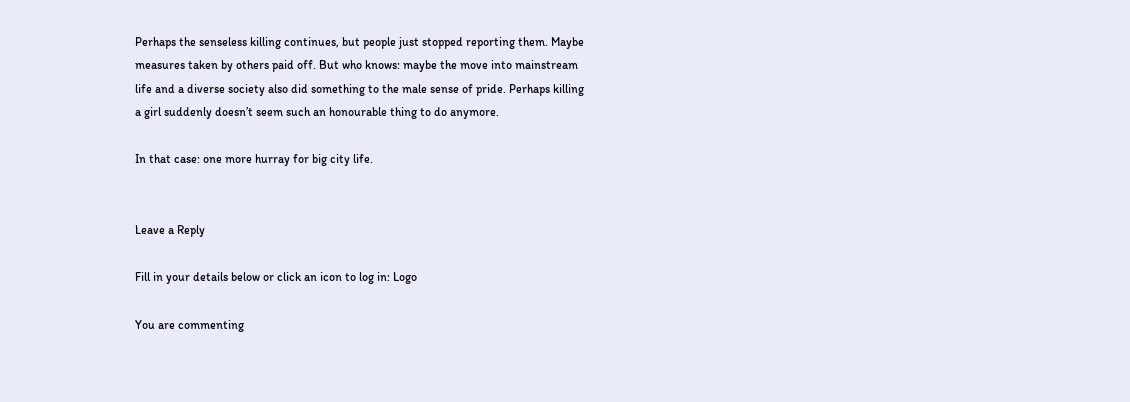Perhaps the senseless killing continues, but people just stopped reporting them. Maybe measures taken by others paid off. But who knows: maybe the move into mainstream life and a diverse society also did something to the male sense of pride. Perhaps killing a girl suddenly doesn’t seem such an honourable thing to do anymore.

In that case: one more hurray for big city life.


Leave a Reply

Fill in your details below or click an icon to log in: Logo

You are commenting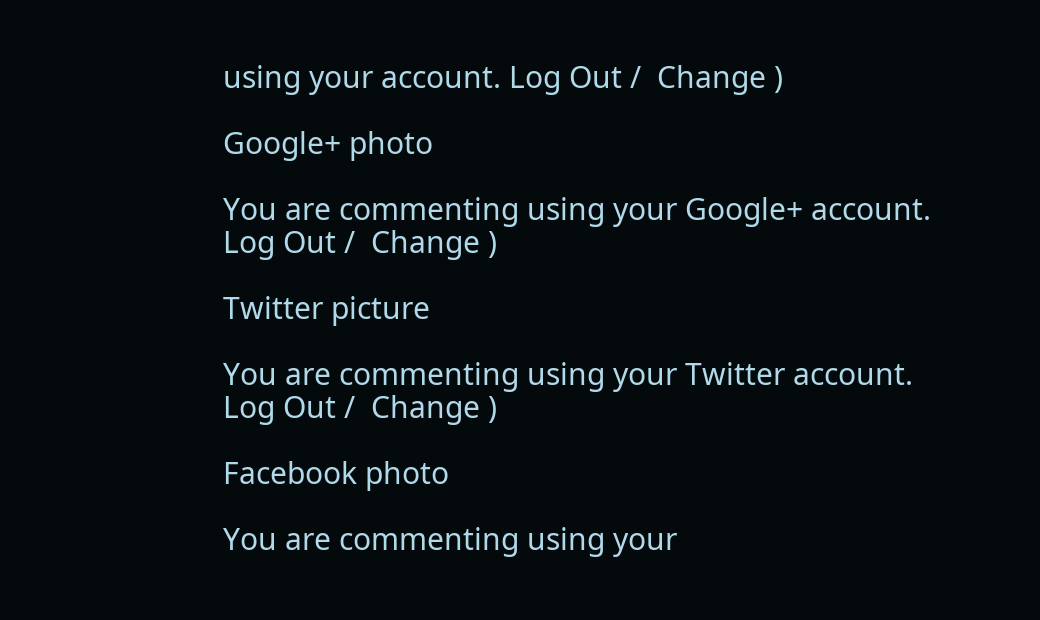using your account. Log Out /  Change )

Google+ photo

You are commenting using your Google+ account. Log Out /  Change )

Twitter picture

You are commenting using your Twitter account. Log Out /  Change )

Facebook photo

You are commenting using your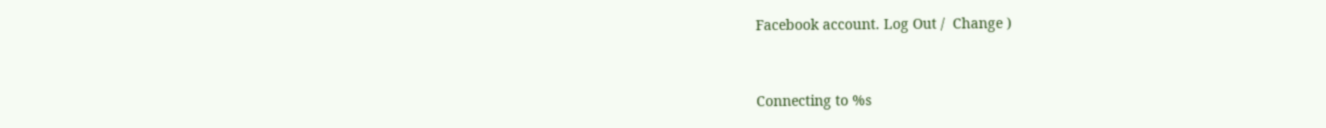Facebook account. Log Out /  Change )


Connecting to %s